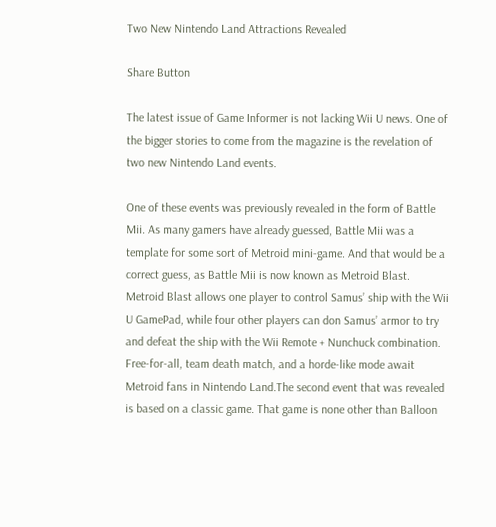Two New Nintendo Land Attractions Revealed

Share Button

The latest issue of Game Informer is not lacking Wii U news. One of the bigger stories to come from the magazine is the revelation of two new Nintendo Land events.

One of these events was previously revealed in the form of Battle Mii. As many gamers have already guessed, Battle Mii was a template for some sort of Metroid mini-game. And that would be a correct guess, as Battle Mii is now known as Metroid Blast. Metroid Blast allows one player to control Samus’ ship with the Wii U GamePad, while four other players can don Samus’ armor to try and defeat the ship with the Wii Remote + Nunchuck combination. Free-for-all, team death match, and a horde-like mode await Metroid fans in Nintendo Land.The second event that was revealed is based on a classic game. That game is none other than Balloon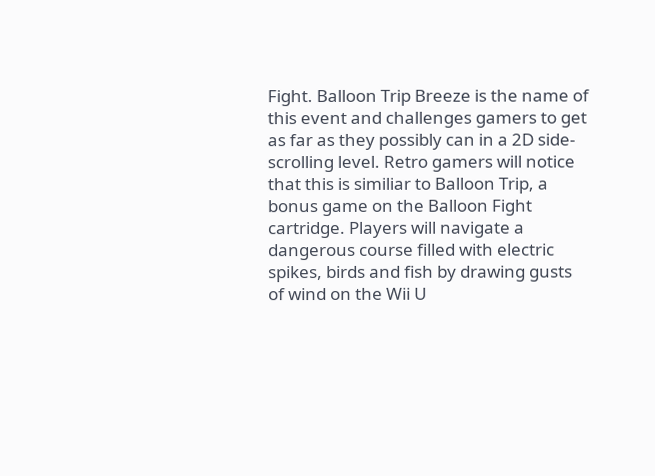Fight. Balloon Trip Breeze is the name of this event and challenges gamers to get as far as they possibly can in a 2D side-scrolling level. Retro gamers will notice that this is similiar to Balloon Trip, a bonus game on the Balloon Fight cartridge. Players will navigate a dangerous course filled with electric spikes, birds and fish by drawing gusts of wind on the Wii U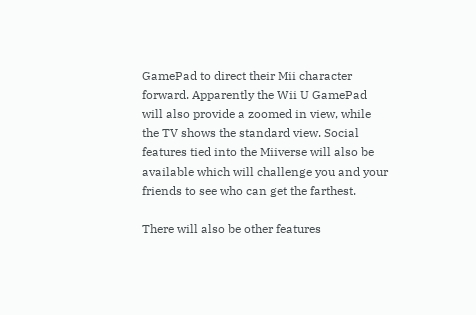GamePad to direct their Mii character forward. Apparently the Wii U GamePad will also provide a zoomed in view, while the TV shows the standard view. Social features tied into the Miiverse will also be available which will challenge you and your friends to see who can get the farthest.

There will also be other features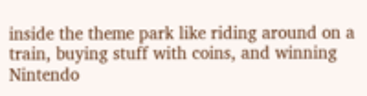inside the theme park like riding around on a train, buying stuff with coins, and winning Nintendo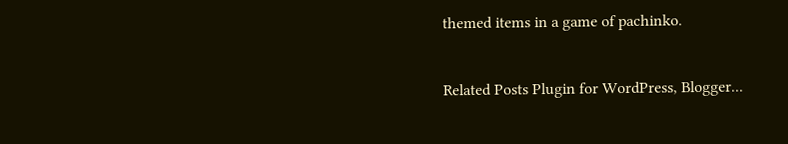themed items in a game of pachinko.


Related Posts Plugin for WordPress, Blogger...